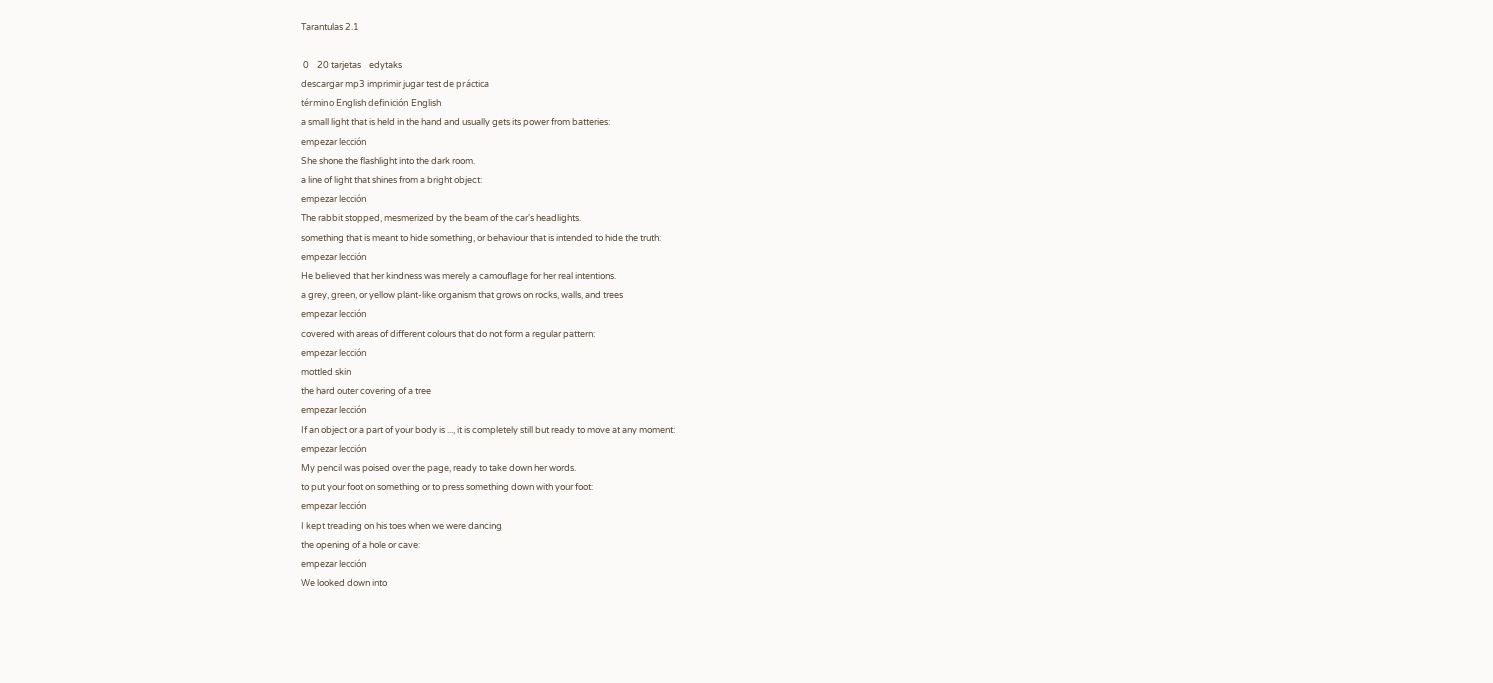Tarantulas 2.1

 0    20 tarjetas    edytaks
descargar mp3 imprimir jugar test de práctica
término English definición English
a small light that is held in the hand and usually gets its power from batteries:
empezar lección
She shone the flashlight into the dark room.
a line of light that shines from a bright object:
empezar lección
The rabbit stopped, mesmerized by the beam of the car's headlights.
something that is meant to hide something, or behaviour that is intended to hide the truth:
empezar lección
He believed that her kindness was merely a camouflage for her real intentions.
a grey, green, or yellow plant-like organism that grows on rocks, walls, and trees
empezar lección
covered with areas of different colours that do not form a regular pattern:
empezar lección
mottled skin
the hard outer covering of a tree
empezar lección
If an object or a part of your body is ..., it is completely still but ready to move at any moment:
empezar lección
My pencil was poised over the page, ready to take down her words.
to put your foot on something or to press something down with your foot:
empezar lección
I kept treading on his toes when we were dancing
the opening of a hole or cave:
empezar lección
We looked down into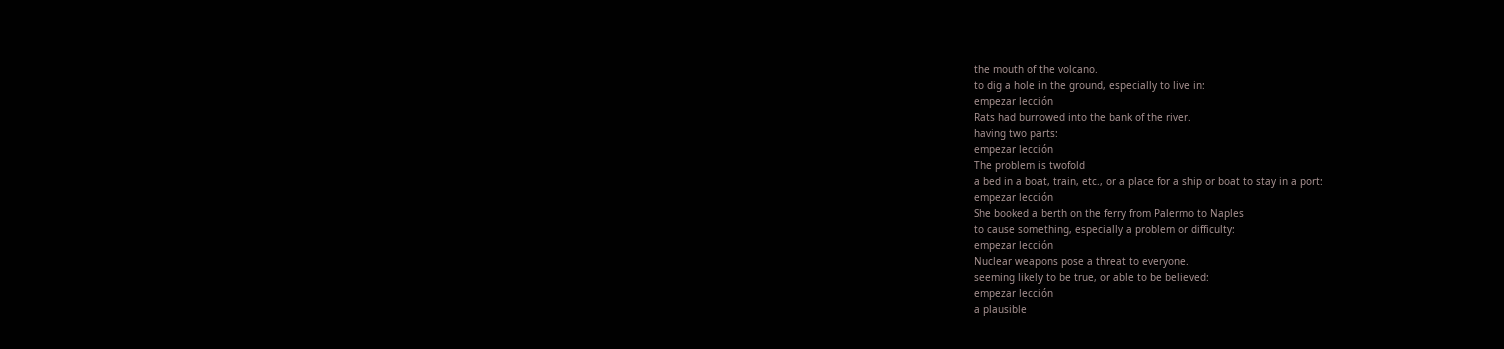the mouth of the volcano.
to dig a hole in the ground, especially to live in:
empezar lección
Rats had burrowed into the bank of the river.
having two parts:
empezar lección
The problem is twofold
a bed in a boat, train, etc., or a place for a ship or boat to stay in a port:
empezar lección
She booked a berth on the ferry from Palermo to Naples
to cause something, especially a problem or difficulty:
empezar lección
Nuclear weapons pose a threat to everyone.
seeming likely to be true, or able to be believed:
empezar lección
a plausible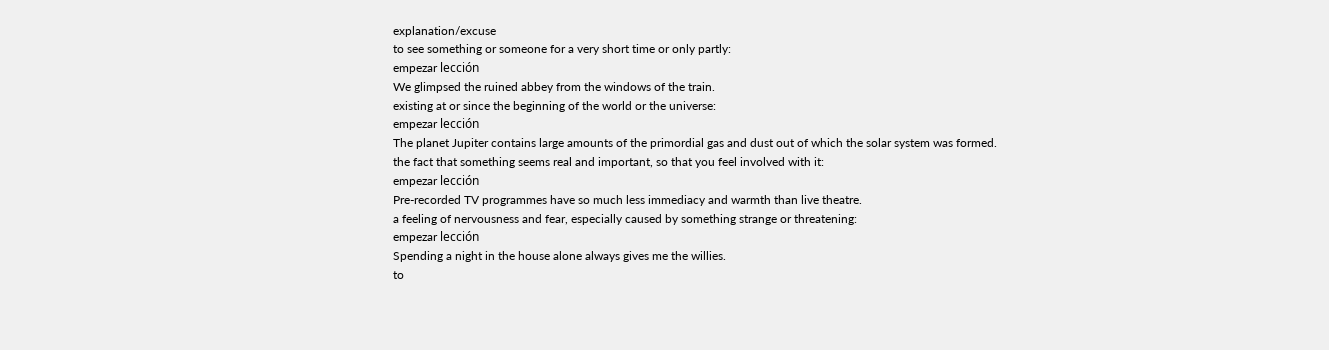explanation/excuse
to see something or someone for a very short time or only partly:
empezar lección
We glimpsed the ruined abbey from the windows of the train.
existing at or since the beginning of the world or the universe:
empezar lección
The planet Jupiter contains large amounts of the primordial gas and dust out of which the solar system was formed.
the fact that something seems real and important, so that you feel involved with it:
empezar lección
Pre-recorded TV programmes have so much less immediacy and warmth than live theatre.
a feeling of nervousness and fear, especially caused by something strange or threatening:
empezar lección
Spending a night in the house alone always gives me the willies.
to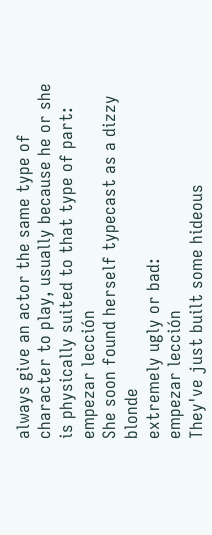always give an actor the same type of character to play, usually because he or she is physically suited to that type of part:
empezar lección
She soon found herself typecast as a dizzy blonde
extremely ugly or bad:
empezar lección
They've just built some hideous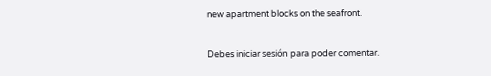new apartment blocks on the seafront.

Debes iniciar sesión para poder comentar.